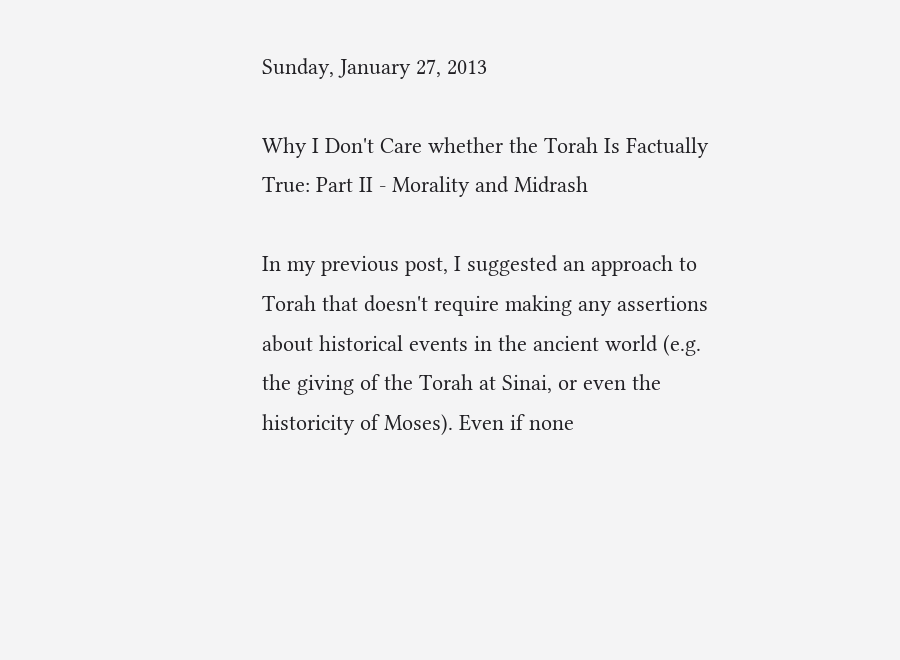Sunday, January 27, 2013

Why I Don't Care whether the Torah Is Factually True: Part II - Morality and Midrash

In my previous post, I suggested an approach to Torah that doesn't require making any assertions about historical events in the ancient world (e.g. the giving of the Torah at Sinai, or even the historicity of Moses). Even if none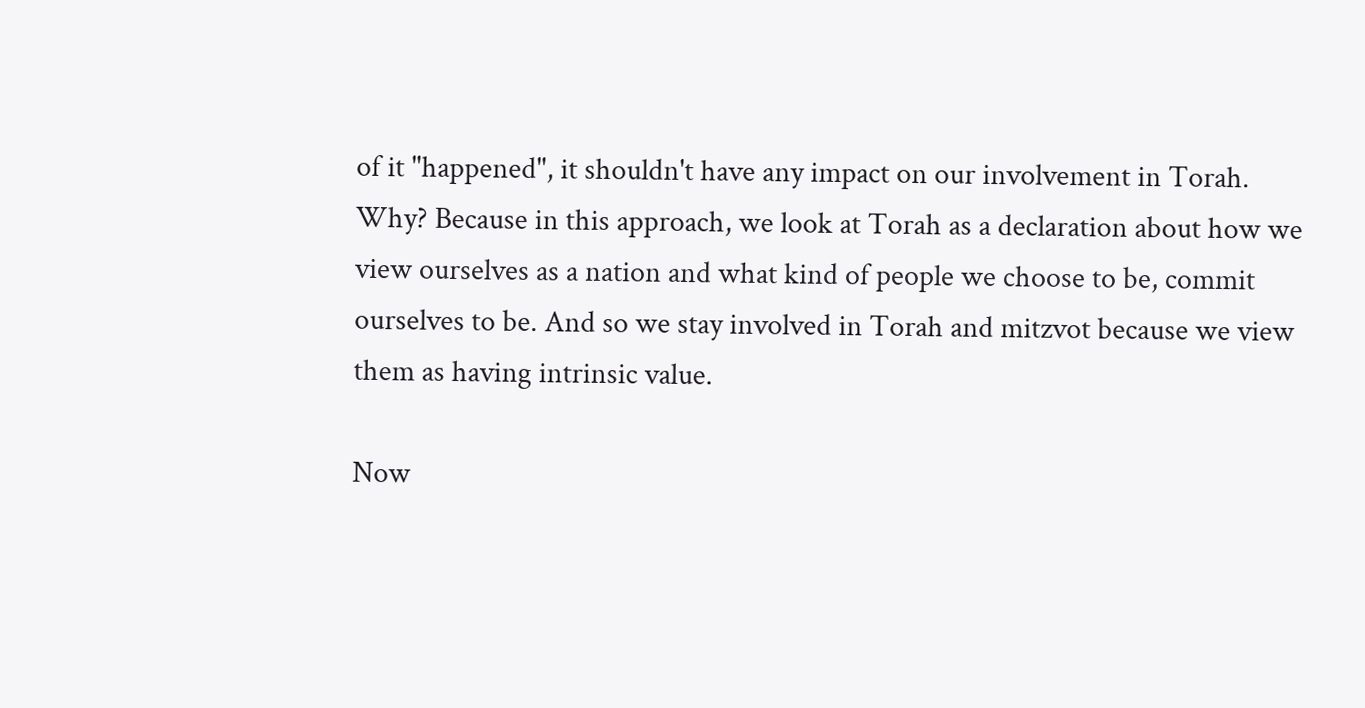of it "happened", it shouldn't have any impact on our involvement in Torah. Why? Because in this approach, we look at Torah as a declaration about how we view ourselves as a nation and what kind of people we choose to be, commit ourselves to be. And so we stay involved in Torah and mitzvot because we view them as having intrinsic value.

Now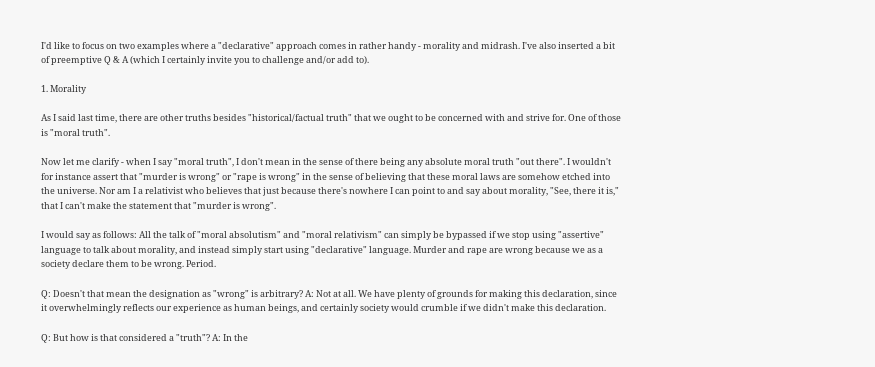I'd like to focus on two examples where a "declarative" approach comes in rather handy - morality and midrash. I've also inserted a bit of preemptive Q & A (which I certainly invite you to challenge and/or add to).

1. Morality

As I said last time, there are other truths besides "historical/factual truth" that we ought to be concerned with and strive for. One of those is "moral truth".

Now let me clarify - when I say "moral truth", I don't mean in the sense of there being any absolute moral truth "out there". I wouldn't for instance assert that "murder is wrong" or "rape is wrong" in the sense of believing that these moral laws are somehow etched into the universe. Nor am I a relativist who believes that just because there's nowhere I can point to and say about morality, "See, there it is," that I can't make the statement that "murder is wrong".

I would say as follows: All the talk of "moral absolutism" and "moral relativism" can simply be bypassed if we stop using "assertive" language to talk about morality, and instead simply start using "declarative" language. Murder and rape are wrong because we as a society declare them to be wrong. Period.

Q: Doesn't that mean the designation as "wrong" is arbitrary? A: Not at all. We have plenty of grounds for making this declaration, since it overwhelmingly reflects our experience as human beings, and certainly society would crumble if we didn't make this declaration.

Q: But how is that considered a "truth"? A: In the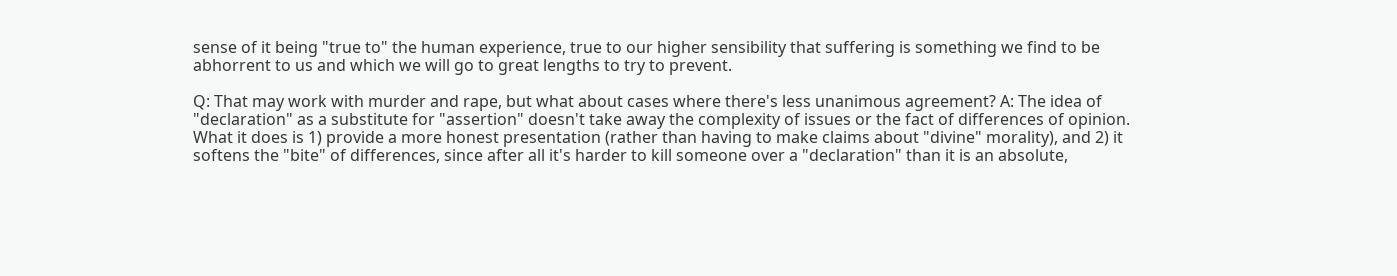sense of it being "true to" the human experience, true to our higher sensibility that suffering is something we find to be abhorrent to us and which we will go to great lengths to try to prevent.

Q: That may work with murder and rape, but what about cases where there's less unanimous agreement? A: The idea of "declaration" as a substitute for "assertion" doesn't take away the complexity of issues or the fact of differences of opinion. What it does is 1) provide a more honest presentation (rather than having to make claims about "divine" morality), and 2) it softens the "bite" of differences, since after all it's harder to kill someone over a "declaration" than it is an absolute,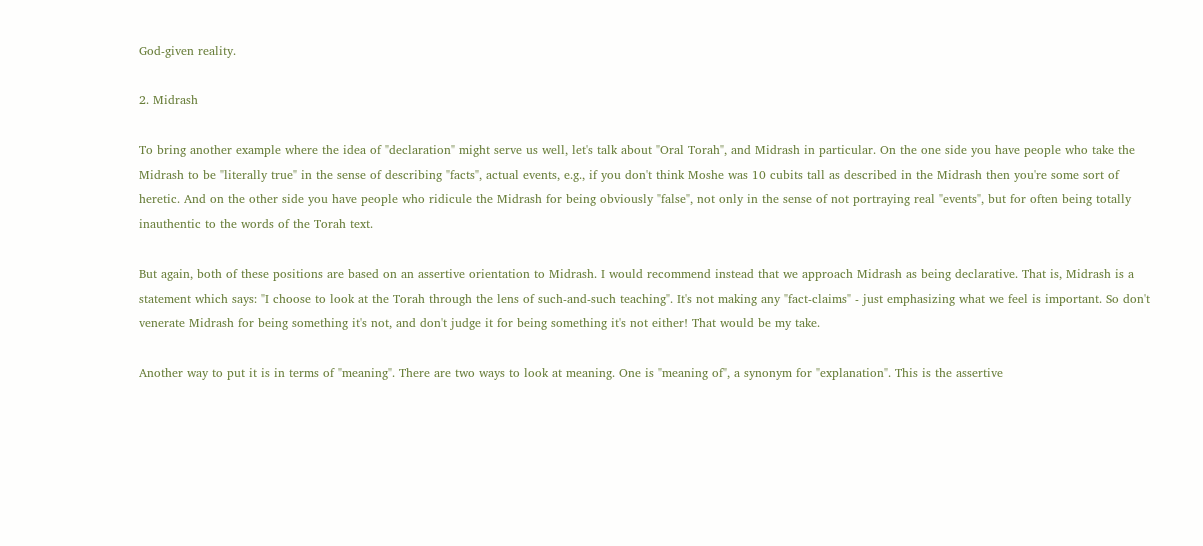God-given reality.

2. Midrash

To bring another example where the idea of "declaration" might serve us well, let's talk about "Oral Torah", and Midrash in particular. On the one side you have people who take the Midrash to be "literally true" in the sense of describing "facts", actual events, e.g., if you don't think Moshe was 10 cubits tall as described in the Midrash then you're some sort of heretic. And on the other side you have people who ridicule the Midrash for being obviously "false", not only in the sense of not portraying real "events", but for often being totally inauthentic to the words of the Torah text.

But again, both of these positions are based on an assertive orientation to Midrash. I would recommend instead that we approach Midrash as being declarative. That is, Midrash is a statement which says: "I choose to look at the Torah through the lens of such-and-such teaching". It's not making any "fact-claims" - just emphasizing what we feel is important. So don't venerate Midrash for being something it's not, and don't judge it for being something it's not either! That would be my take.

Another way to put it is in terms of "meaning". There are two ways to look at meaning. One is "meaning of", a synonym for "explanation". This is the assertive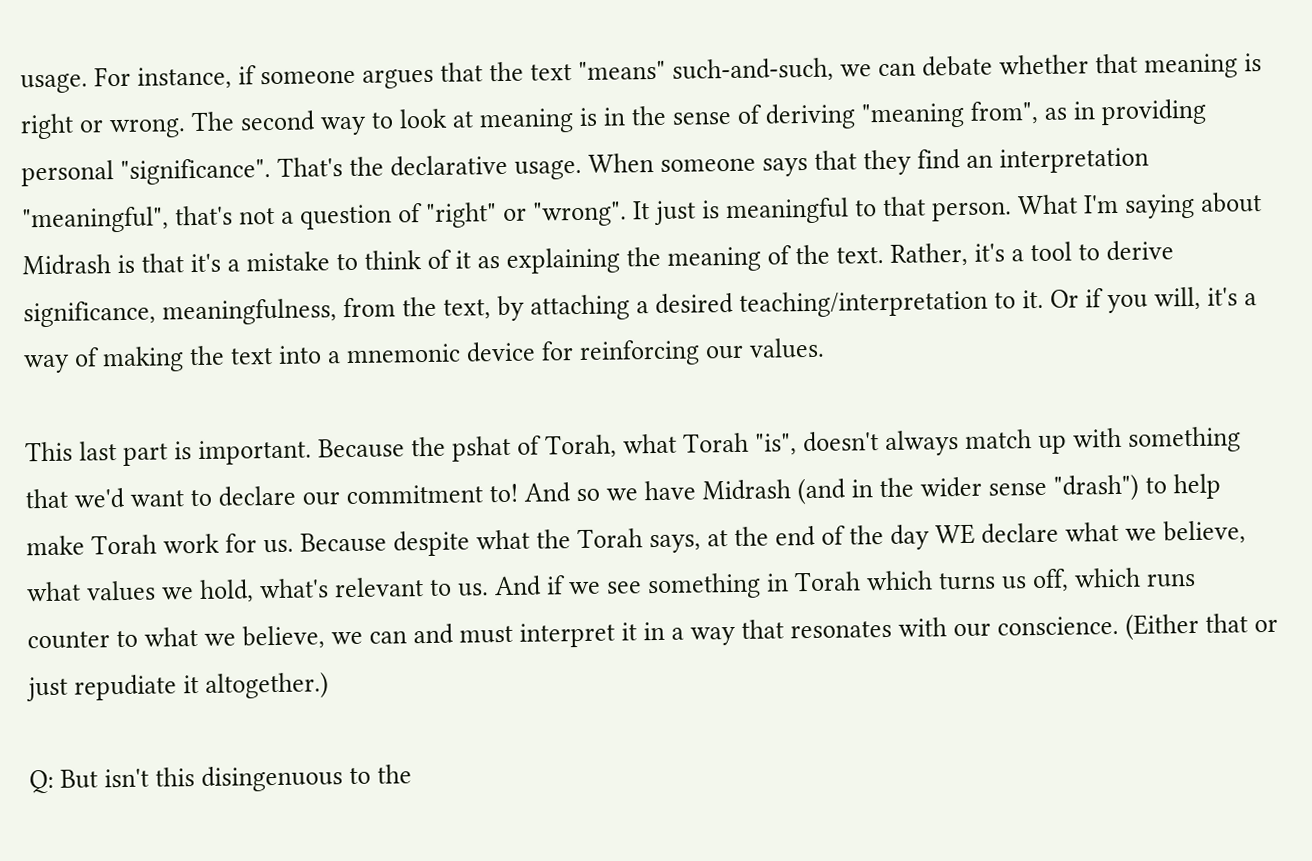usage. For instance, if someone argues that the text "means" such-and-such, we can debate whether that meaning is right or wrong. The second way to look at meaning is in the sense of deriving "meaning from", as in providing personal "significance". That's the declarative usage. When someone says that they find an interpretation "meaningful", that's not a question of "right" or "wrong". It just is meaningful to that person. What I'm saying about Midrash is that it's a mistake to think of it as explaining the meaning of the text. Rather, it's a tool to derive significance, meaningfulness, from the text, by attaching a desired teaching/interpretation to it. Or if you will, it's a way of making the text into a mnemonic device for reinforcing our values.

This last part is important. Because the pshat of Torah, what Torah "is", doesn't always match up with something that we'd want to declare our commitment to! And so we have Midrash (and in the wider sense "drash") to help make Torah work for us. Because despite what the Torah says, at the end of the day WE declare what we believe, what values we hold, what's relevant to us. And if we see something in Torah which turns us off, which runs counter to what we believe, we can and must interpret it in a way that resonates with our conscience. (Either that or just repudiate it altogether.)

Q: But isn't this disingenuous to the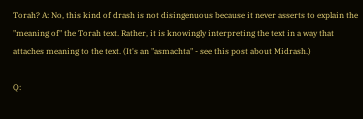Torah? A: No, this kind of drash is not disingenuous because it never asserts to explain the "meaning of" the Torah text. Rather, it is knowingly interpreting the text in a way that attaches meaning to the text. (It's an "asmachta" - see this post about Midrash.)

Q: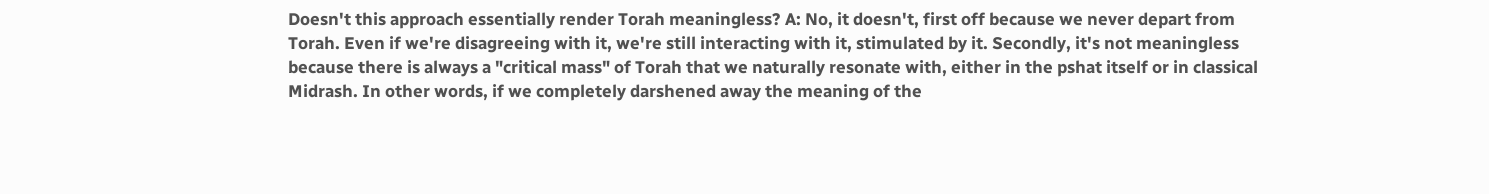Doesn't this approach essentially render Torah meaningless? A: No, it doesn't, first off because we never depart from Torah. Even if we're disagreeing with it, we're still interacting with it, stimulated by it. Secondly, it's not meaningless because there is always a "critical mass" of Torah that we naturally resonate with, either in the pshat itself or in classical Midrash. In other words, if we completely darshened away the meaning of the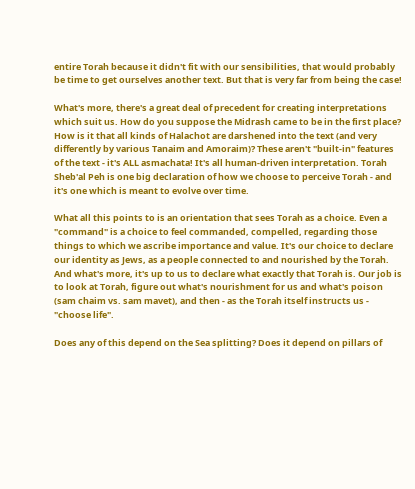entire Torah because it didn't fit with our sensibilities, that would probably be time to get ourselves another text. But that is very far from being the case!

What's more, there's a great deal of precedent for creating interpretations which suit us. How do you suppose the Midrash came to be in the first place? How is it that all kinds of Halachot are darshened into the text (and very differently by various Tanaim and Amoraim)? These aren't "built-in" features of the text - it's ALL asmachata! It's all human-driven interpretation. Torah Sheb'al Peh is one big declaration of how we choose to perceive Torah - and it's one which is meant to evolve over time.

What all this points to is an orientation that sees Torah as a choice. Even a "command" is a choice to feel commanded, compelled, regarding those things to which we ascribe importance and value. It's our choice to declare our identity as Jews, as a people connected to and nourished by the Torah. And what's more, it's up to us to declare what exactly that Torah is. Our job is to look at Torah, figure out what's nourishment for us and what's poison (sam chaim vs. sam mavet), and then - as the Torah itself instructs us - "choose life".

Does any of this depend on the Sea splitting? Does it depend on pillars of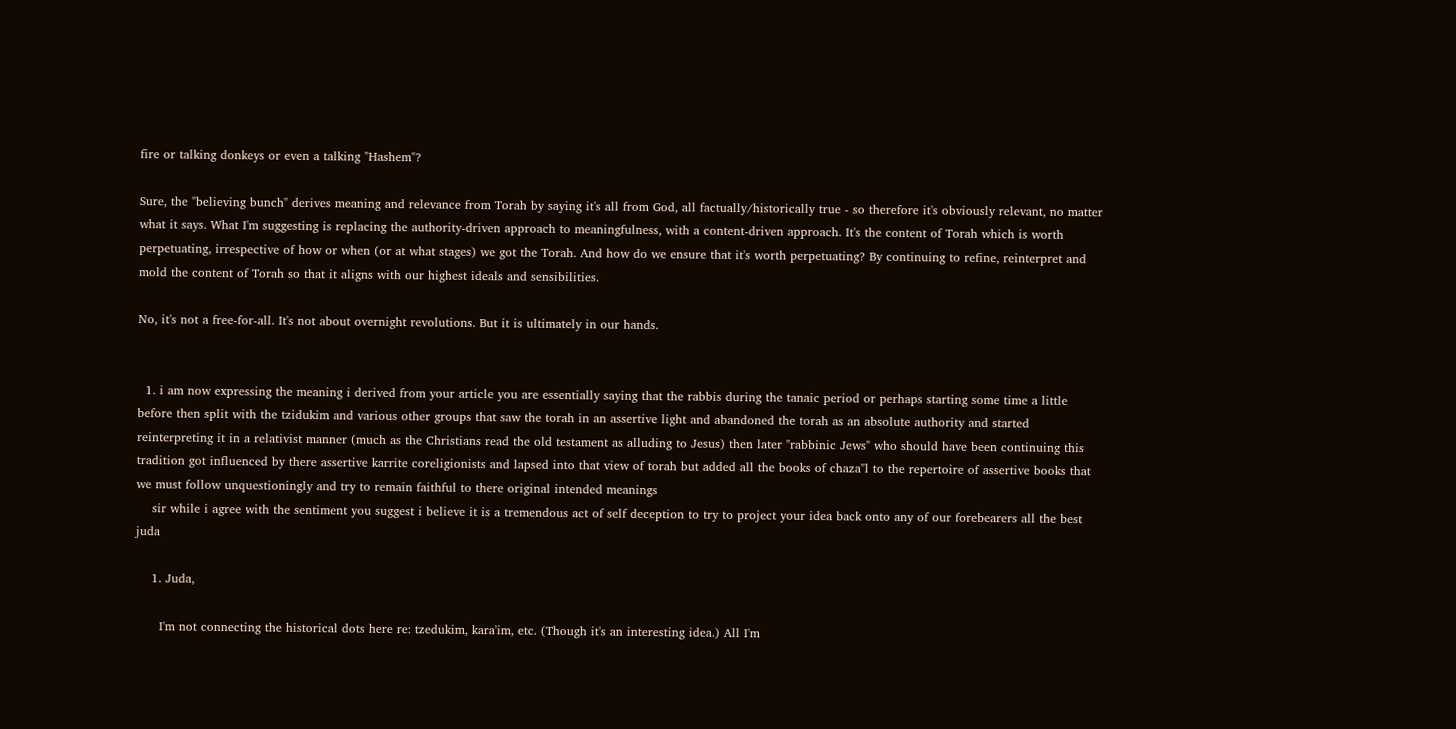fire or talking donkeys or even a talking "Hashem"?

Sure, the "believing bunch" derives meaning and relevance from Torah by saying it's all from God, all factually/historically true - so therefore it's obviously relevant, no matter what it says. What I'm suggesting is replacing the authority-driven approach to meaningfulness, with a content-driven approach. It's the content of Torah which is worth perpetuating, irrespective of how or when (or at what stages) we got the Torah. And how do we ensure that it's worth perpetuating? By continuing to refine, reinterpret and mold the content of Torah so that it aligns with our highest ideals and sensibilities.

No, it's not a free-for-all. It's not about overnight revolutions. But it is ultimately in our hands.


  1. i am now expressing the meaning i derived from your article you are essentially saying that the rabbis during the tanaic period or perhaps starting some time a little before then split with the tzidukim and various other groups that saw the torah in an assertive light and abandoned the torah as an absolute authority and started reinterpreting it in a relativist manner (much as the Christians read the old testament as alluding to Jesus) then later "rabbinic Jews" who should have been continuing this tradition got influenced by there assertive karrite coreligionists and lapsed into that view of torah but added all the books of chaza"l to the repertoire of assertive books that we must follow unquestioningly and try to remain faithful to there original intended meanings
    sir while i agree with the sentiment you suggest i believe it is a tremendous act of self deception to try to project your idea back onto any of our forebearers all the best juda

    1. Juda,

      I'm not connecting the historical dots here re: tzedukim, kara'im, etc. (Though it's an interesting idea.) All I'm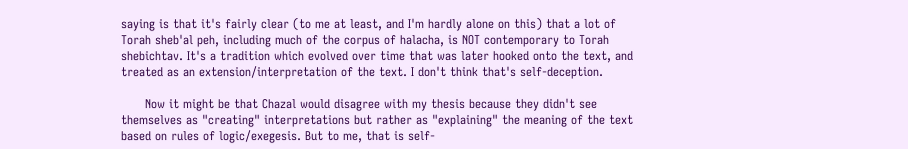saying is that it's fairly clear (to me at least, and I'm hardly alone on this) that a lot of Torah sheb'al peh, including much of the corpus of halacha, is NOT contemporary to Torah shebichtav. It's a tradition which evolved over time that was later hooked onto the text, and treated as an extension/interpretation of the text. I don't think that's self-deception.

      Now it might be that Chazal would disagree with my thesis because they didn't see themselves as "creating" interpretations but rather as "explaining" the meaning of the text based on rules of logic/exegesis. But to me, that is self-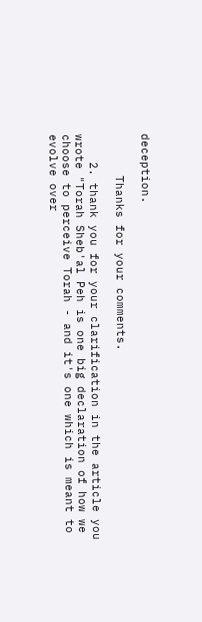deception.

      Thanks for your comments.

    2. thank you for your clarification in the article you wrote "Torah Sheb'al Peh is one big declaration of how we choose to perceive Torah - and it's one which is meant to evolve over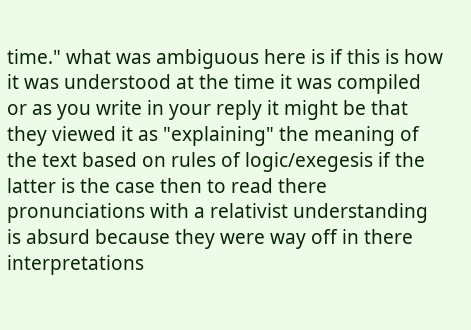time." what was ambiguous here is if this is how it was understood at the time it was compiled or as you write in your reply it might be that they viewed it as "explaining" the meaning of the text based on rules of logic/exegesis if the latter is the case then to read there pronunciations with a relativist understanding is absurd because they were way off in there interpretations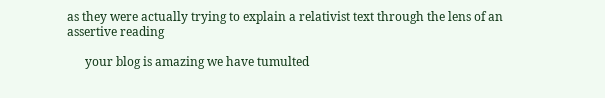as they were actually trying to explain a relativist text through the lens of an assertive reading

      your blog is amazing we have tumulted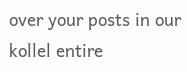over your posts in our kollel entire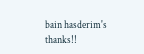bain hasderim's thanks!!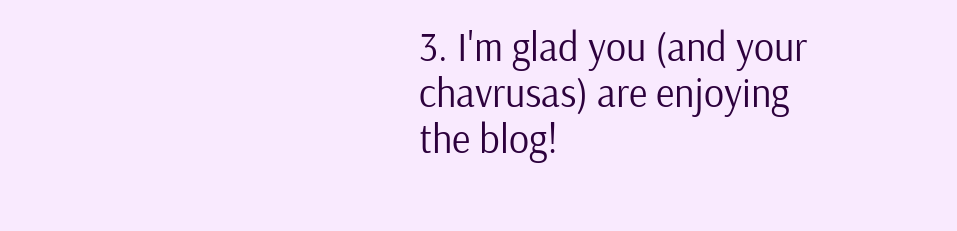3. I'm glad you (and your chavrusas) are enjoying the blog!